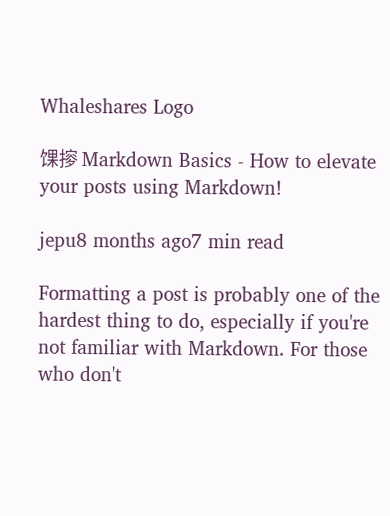Whaleshares Logo

馃摉 Markdown Basics - How to elevate your posts using Markdown!

jepu8 months ago7 min read

Formatting a post is probably one of the hardest thing to do, especially if you're not familiar with Markdown. For those who don't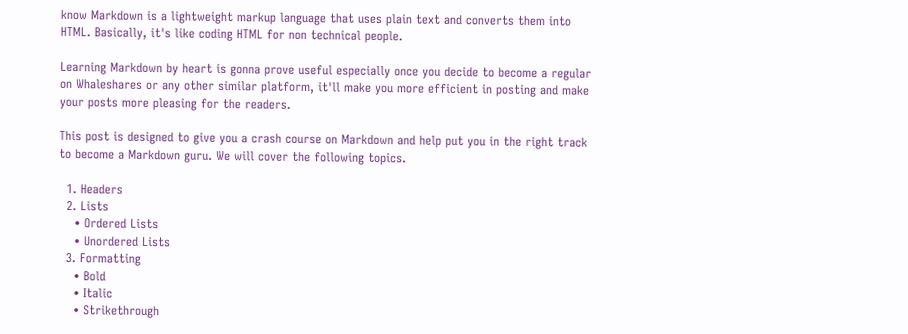know Markdown is a lightweight markup language that uses plain text and converts them into HTML. Basically, it's like coding HTML for non technical people.

Learning Markdown by heart is gonna prove useful especially once you decide to become a regular on Whaleshares or any other similar platform, it'll make you more efficient in posting and make your posts more pleasing for the readers.

This post is designed to give you a crash course on Markdown and help put you in the right track to become a Markdown guru. We will cover the following topics.

  1. Headers
  2. Lists
    • Ordered Lists
    • Unordered Lists
  3. Formatting
    • Bold
    • Italic
    • Strikethrough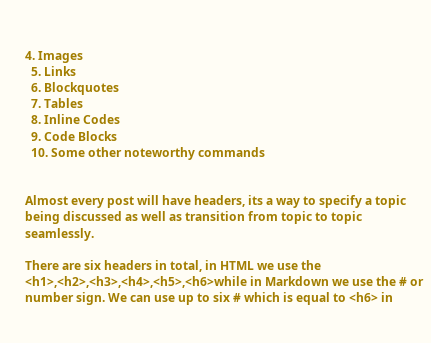4. Images
  5. Links
  6. Blockquotes
  7. Tables
  8. Inline Codes
  9. Code Blocks
  10. Some other noteworthy commands


Almost every post will have headers, its a way to specify a topic being discussed as well as transition from topic to topic seamlessly.

There are six headers in total, in HTML we use the <h1>,<h2>,<h3>,<h4>,<h5>,<h6>while in Markdown we use the # or number sign. We can use up to six # which is equal to <h6> in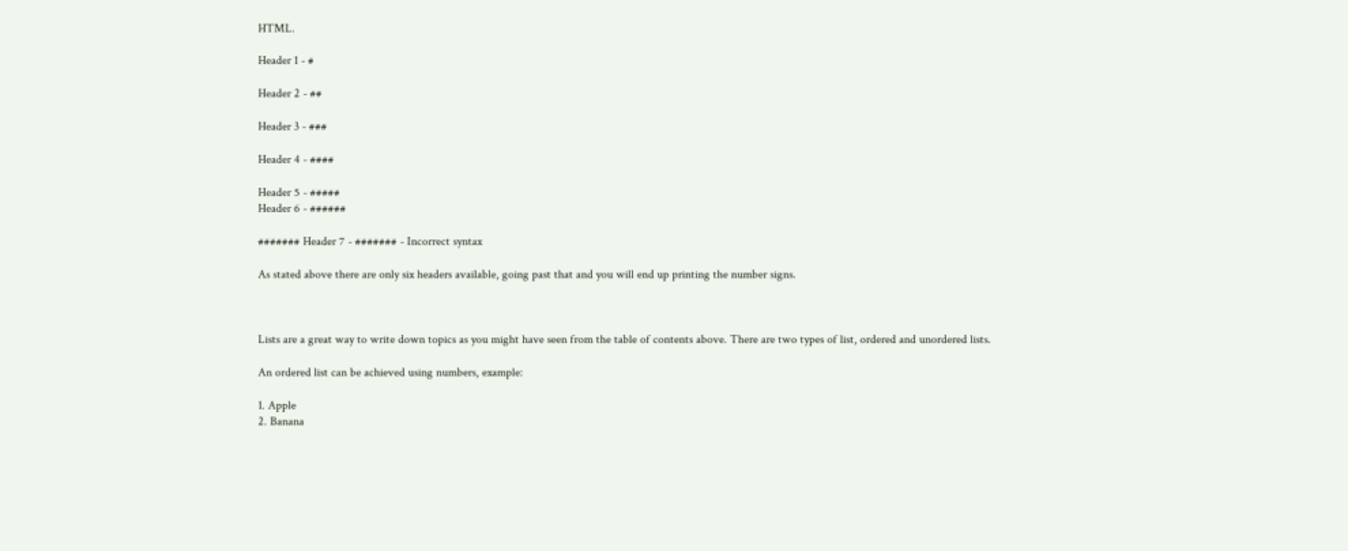HTML.

Header 1 - #

Header 2 - ##

Header 3 - ###

Header 4 - ####

Header 5 - #####
Header 6 - ######

####### Header 7 - ####### - Incorrect syntax

As stated above there are only six headers available, going past that and you will end up printing the number signs.



Lists are a great way to write down topics as you might have seen from the table of contents above. There are two types of list, ordered and unordered lists.

An ordered list can be achieved using numbers, example:

1. Apple
2. Banana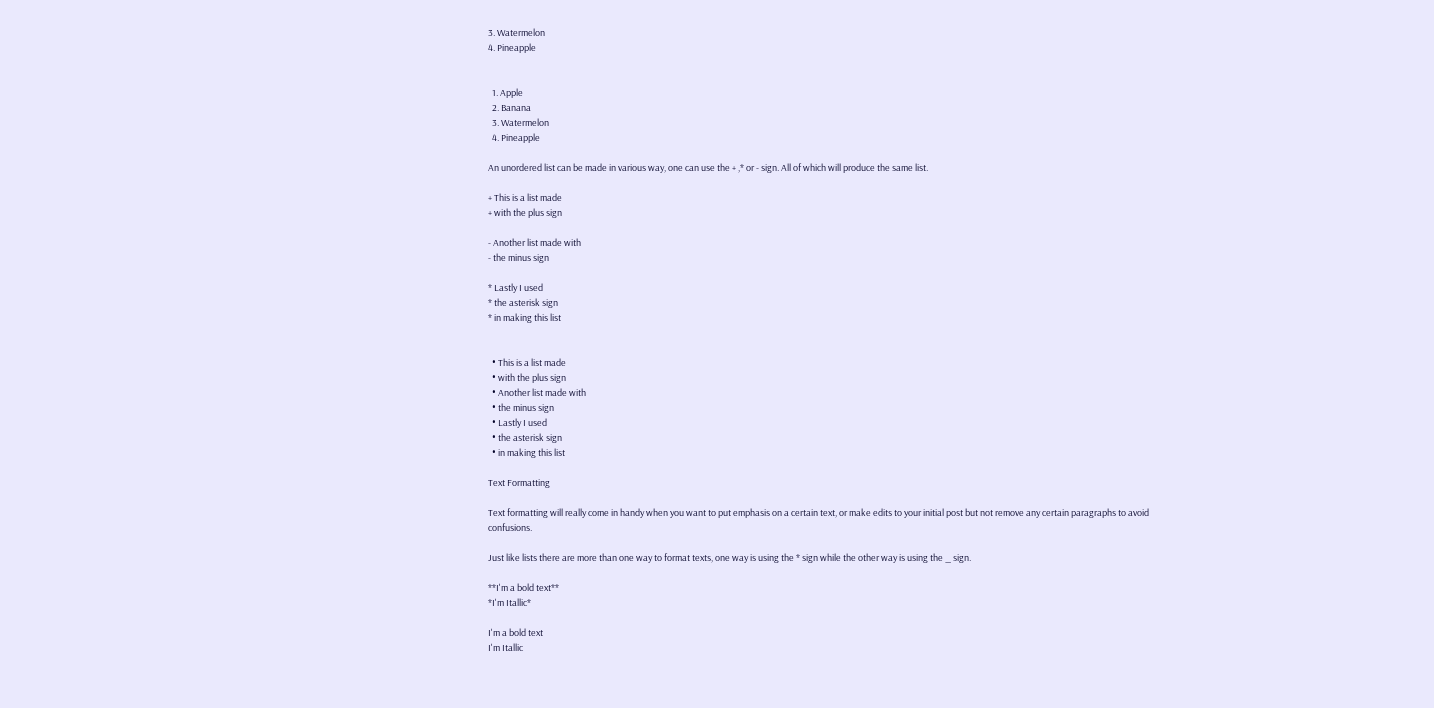3. Watermelon
4. Pineapple


  1. Apple
  2. Banana
  3. Watermelon
  4. Pineapple

An unordered list can be made in various way, one can use the + ,* or - sign. All of which will produce the same list.

+ This is a list made
+ with the plus sign

- Another list made with
- the minus sign

* Lastly I used
* the asterisk sign
* in making this list


  • This is a list made
  • with the plus sign
  • Another list made with
  • the minus sign
  • Lastly I used
  • the asterisk sign
  • in making this list

Text Formatting

Text formatting will really come in handy when you want to put emphasis on a certain text, or make edits to your initial post but not remove any certain paragraphs to avoid confusions.

Just like lists there are more than one way to format texts, one way is using the * sign while the other way is using the _ sign.

**I'm a bold text**
*I'm Itallic*

I'm a bold text
I'm Itallic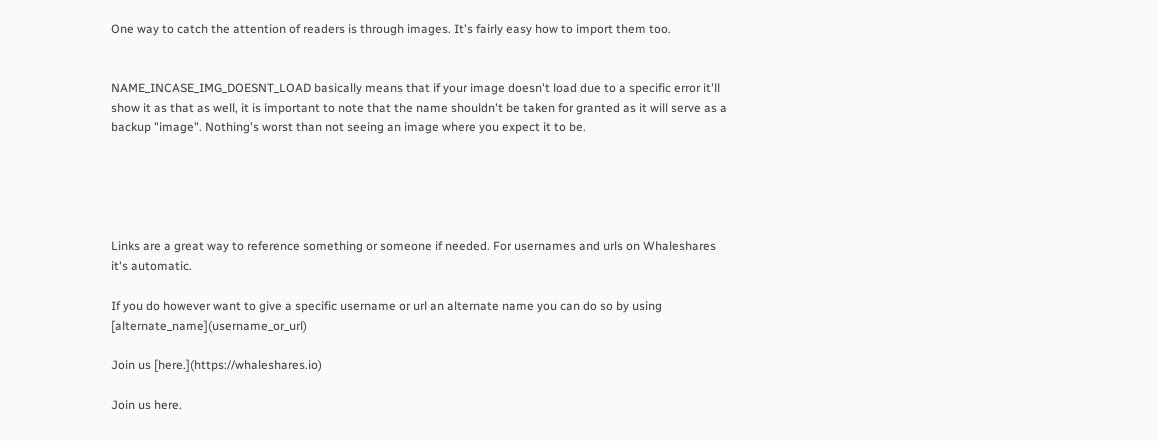One way to catch the attention of readers is through images. It's fairly easy how to import them too.


NAME_INCASE_IMG_DOESNT_LOAD basically means that if your image doesn't load due to a specific error it'll show it as that as well, it is important to note that the name shouldn't be taken for granted as it will serve as a backup "image". Nothing's worst than not seeing an image where you expect it to be.





Links are a great way to reference something or someone if needed. For usernames and urls on Whaleshares it's automatic.

If you do however want to give a specific username or url an alternate name you can do so by using [alternate_name](username_or_url)

Join us [here.](https://whaleshares.io)

Join us here.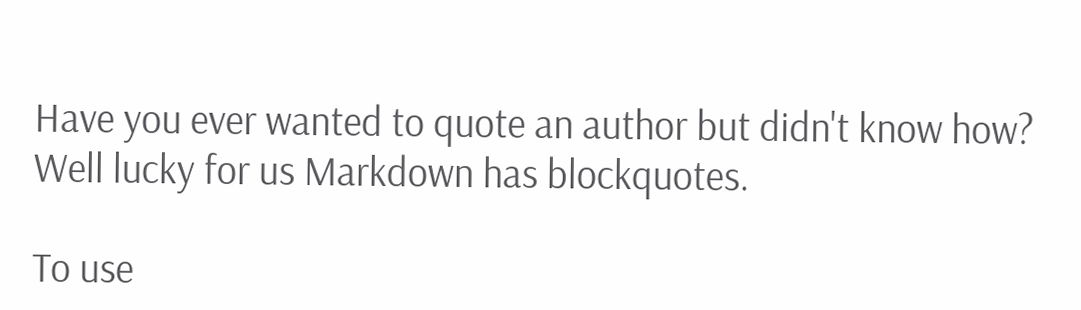Have you ever wanted to quote an author but didn't know how? Well lucky for us Markdown has blockquotes.

To use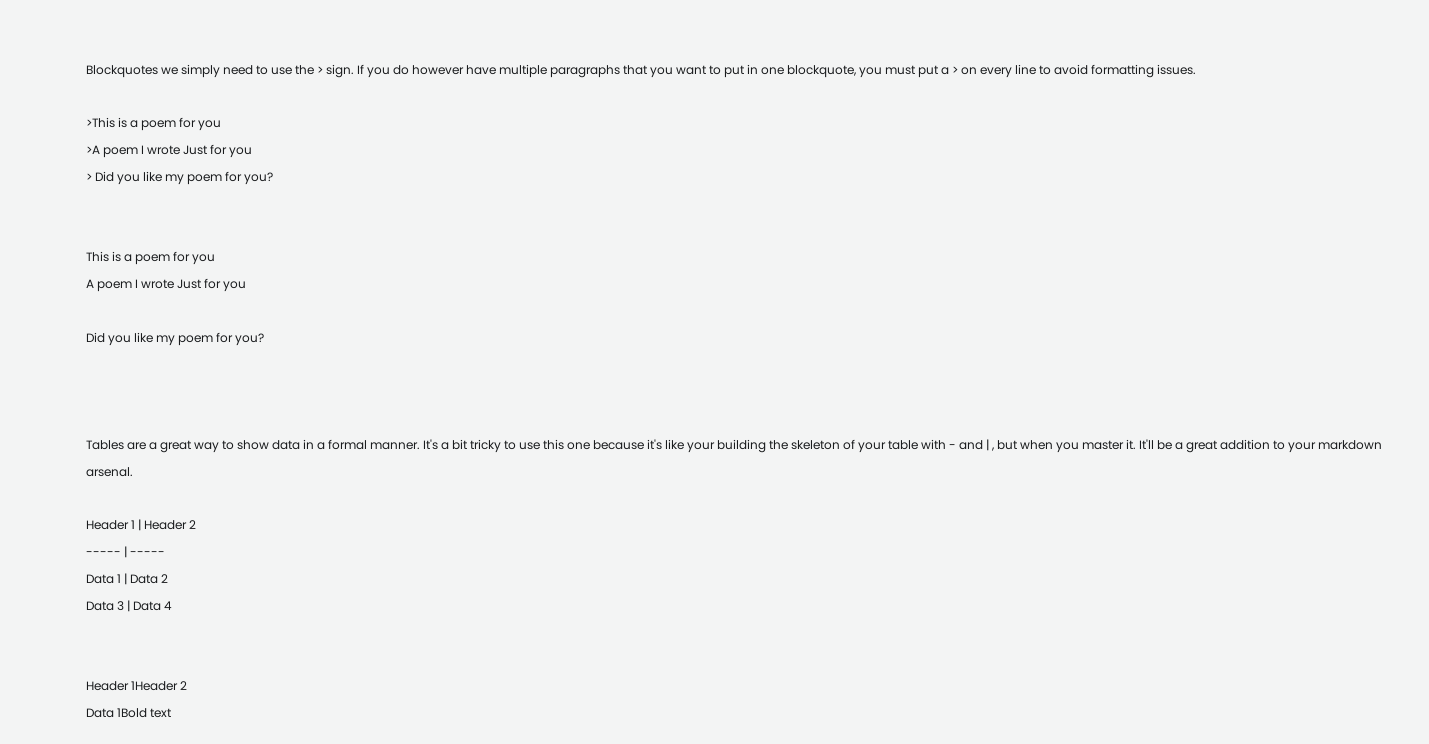Blockquotes we simply need to use the > sign. If you do however have multiple paragraphs that you want to put in one blockquote, you must put a > on every line to avoid formatting issues.

>This is a poem for you
>A poem I wrote Just for you
> Did you like my poem for you?


This is a poem for you
A poem I wrote Just for you

Did you like my poem for you?



Tables are a great way to show data in a formal manner. It's a bit tricky to use this one because it's like your building the skeleton of your table with - and | , but when you master it. It'll be a great addition to your markdown arsenal.

Header 1 | Header 2
----- | -----
Data 1 | Data 2
Data 3 | Data 4


Header 1Header 2
Data 1Bold text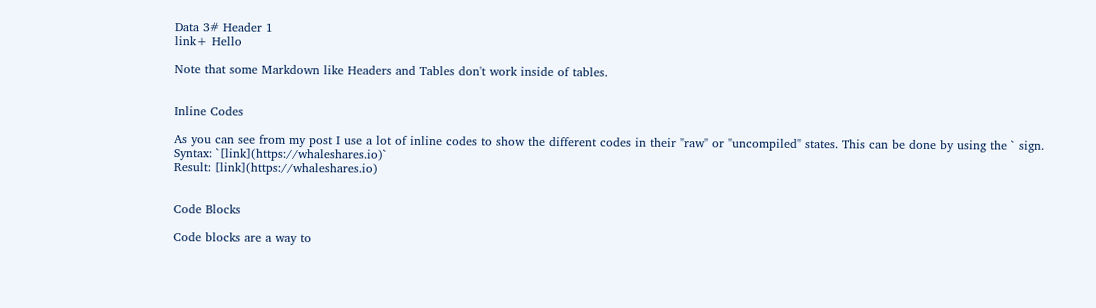Data 3# Header 1
link+ Hello

Note that some Markdown like Headers and Tables don't work inside of tables.


Inline Codes

As you can see from my post I use a lot of inline codes to show the different codes in their "raw" or "uncompiled" states. This can be done by using the ` sign.
Syntax: `[link](https://whaleshares.io)`
Result: [link](https://whaleshares.io)


Code Blocks

Code blocks are a way to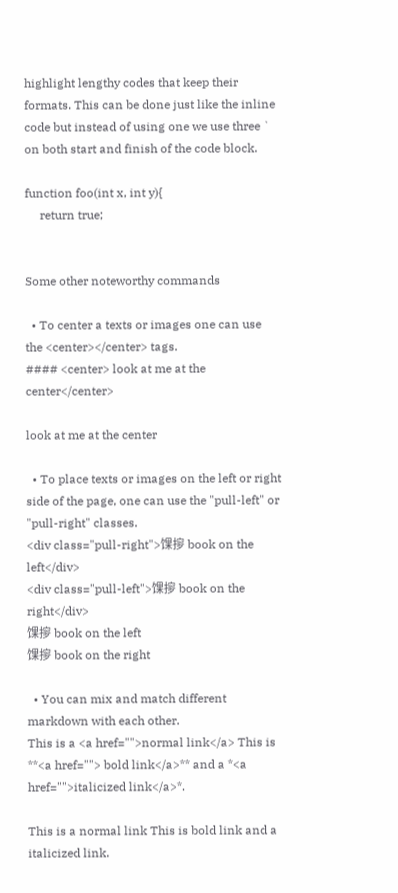highlight lengthy codes that keep their formats. This can be done just like the inline code but instead of using one we use three ` on both start and finish of the code block.

function foo(int x, int y){
     return true;


Some other noteworthy commands

  • To center a texts or images one can use the <center></center> tags.
#### <center> look at me at the center</center>

look at me at the center

  • To place texts or images on the left or right side of the page, one can use the "pull-left" or "pull-right" classes.
<div class="pull-right">馃摉 book on the left</div>
<div class="pull-left">馃摉 book on the right</div>
馃摉 book on the left
馃摉 book on the right

  • You can mix and match different markdown with each other.
This is a <a href="">normal link</a> This is **<a href=""> bold link</a>** and a *<a href="">italicized link</a>*.

This is a normal link This is bold link and a italicized link.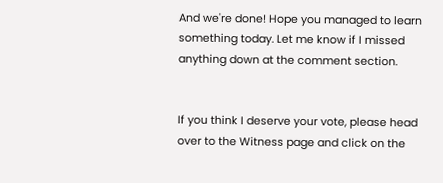And we're done! Hope you managed to learn something today. Let me know if I missed anything down at the comment section.


If you think I deserve your vote, please head over to the Witness page and click on the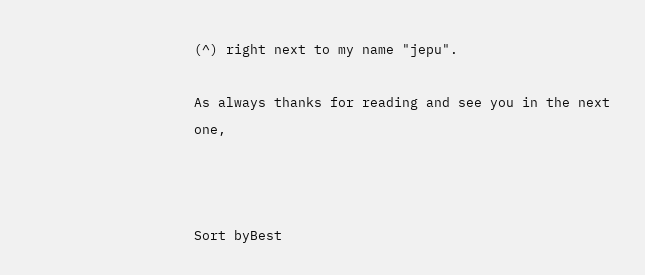(^) right next to my name "jepu".

As always thanks for reading and see you in the next one,



Sort byBest